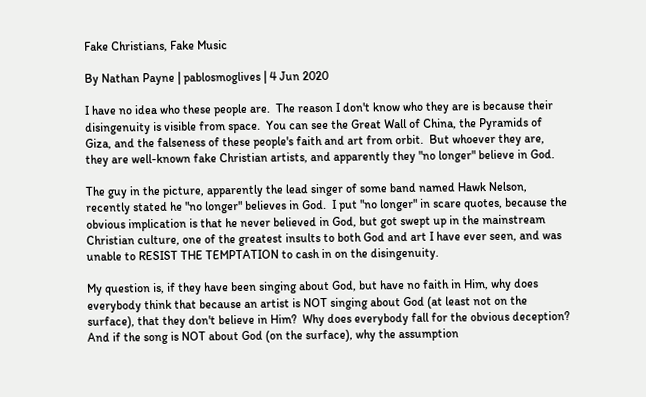Fake Christians, Fake Music

By Nathan Payne | pablosmoglives | 4 Jun 2020

I have no idea who these people are.  The reason I don't know who they are is because their disingenuity is visible from space.  You can see the Great Wall of China, the Pyramids of Giza, and the falseness of these people's faith and art from orbit.  But whoever they are, they are well-known fake Christian artists, and apparently they "no longer" believe in God.

The guy in the picture, apparently the lead singer of some band named Hawk Nelson, recently stated he "no longer" believes in God.  I put "no longer" in scare quotes, because the obvious implication is that he never believed in God, but got swept up in the mainstream Christian culture, one of the greatest insults to both God and art I have ever seen, and was unable to RESIST THE TEMPTATION to cash in on the disingenuity.

My question is, if they have been singing about God, but have no faith in Him, why does everybody think that because an artist is NOT singing about God (at least not on the surface), that they don't believe in Him?  Why does everybody fall for the obvious deception?  And if the song is NOT about God (on the surface), why the assumption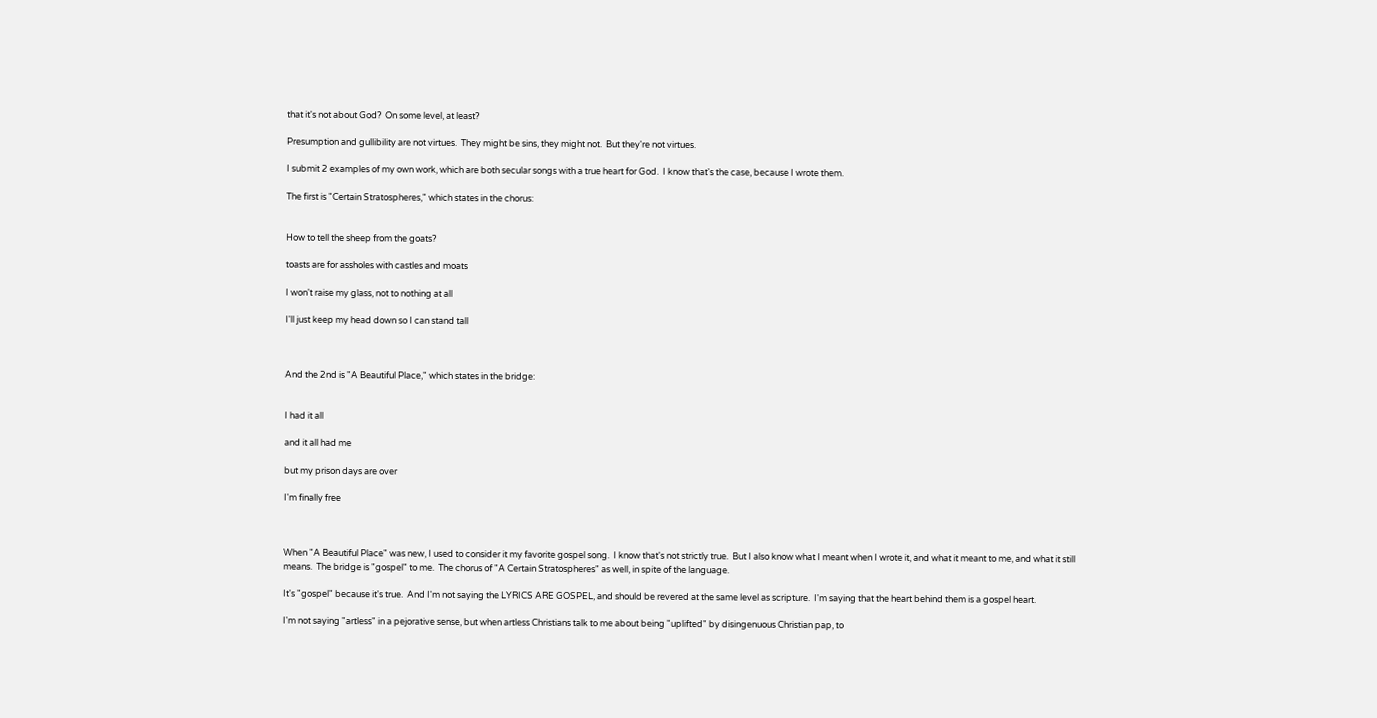that it's not about God?  On some level, at least?

Presumption and gullibility are not virtues.  They might be sins, they might not.  But they're not virtues.

I submit 2 examples of my own work, which are both secular songs with a true heart for God.  I know that's the case, because I wrote them.

The first is "Certain Stratospheres," which states in the chorus:


How to tell the sheep from the goats?

toasts are for assholes with castles and moats

I won't raise my glass, not to nothing at all

I'll just keep my head down so I can stand tall



And the 2nd is "A Beautiful Place," which states in the bridge:


I had it all

and it all had me

but my prison days are over

I'm finally free



When "A Beautiful Place" was new, I used to consider it my favorite gospel song.  I know that's not strictly true.  But I also know what I meant when I wrote it, and what it meant to me, and what it still means.  The bridge is "gospel" to me.  The chorus of "A Certain Stratospheres" as well, in spite of the language.

It's "gospel" because it's true.  And I'm not saying the LYRICS ARE GOSPEL, and should be revered at the same level as scripture.  I'm saying that the heart behind them is a gospel heart.

I'm not saying "artless" in a pejorative sense, but when artless Christians talk to me about being "uplifted" by disingenuous Christian pap, to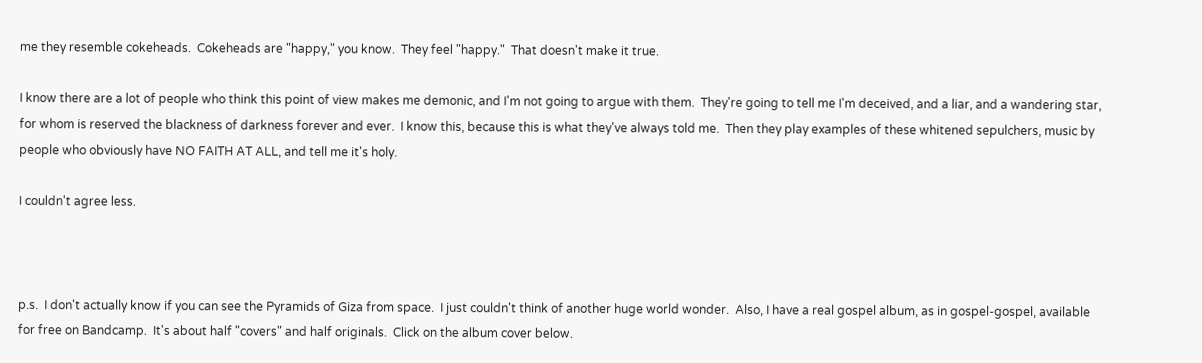me they resemble cokeheads.  Cokeheads are "happy," you know.  They feel "happy."  That doesn't make it true.

I know there are a lot of people who think this point of view makes me demonic, and I'm not going to argue with them.  They're going to tell me I'm deceived, and a liar, and a wandering star, for whom is reserved the blackness of darkness forever and ever.  I know this, because this is what they've always told me.  Then they play examples of these whitened sepulchers, music by people who obviously have NO FAITH AT ALL, and tell me it's holy.

I couldn't agree less.



p.s.  I don't actually know if you can see the Pyramids of Giza from space.  I just couldn't think of another huge world wonder.  Also, I have a real gospel album, as in gospel-gospel, available for free on Bandcamp.  It's about half "covers" and half originals.  Click on the album cover below.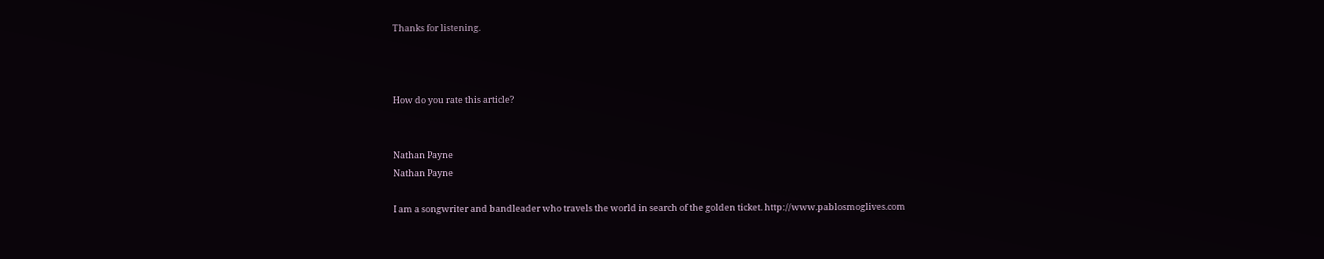Thanks for listening.



How do you rate this article?


Nathan Payne
Nathan Payne

I am a songwriter and bandleader who travels the world in search of the golden ticket. http://www.pablosmoglives.com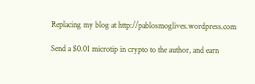Replacing my blog at http://pablosmoglives.wordpress.com

Send a $0.01 microtip in crypto to the author, and earn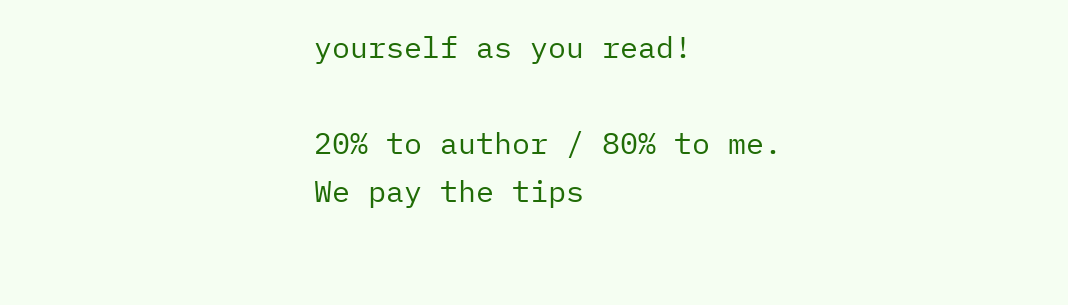yourself as you read!

20% to author / 80% to me.
We pay the tips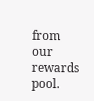from our rewards pool.